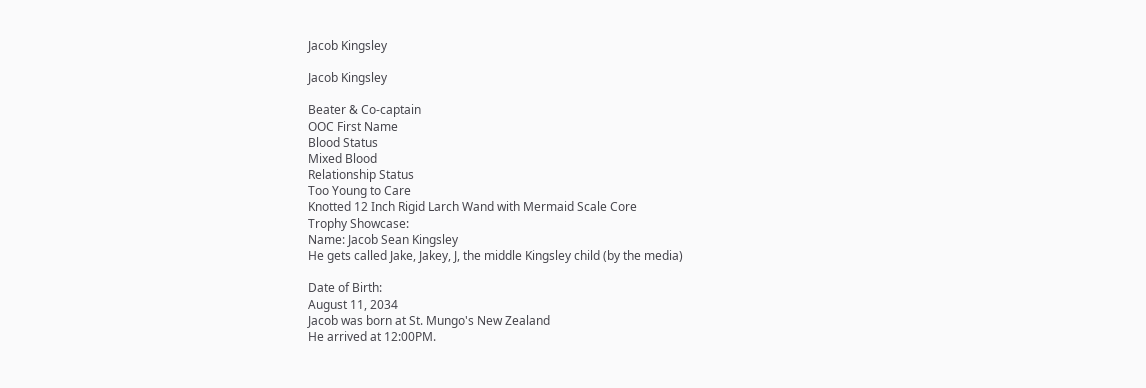Jacob Kingsley

Jacob Kingsley

Beater & Co-captain
OOC First Name
Blood Status
Mixed Blood
Relationship Status
Too Young to Care
Knotted 12 Inch Rigid Larch Wand with Mermaid Scale Core
Trophy Showcase:
Name: Jacob Sean Kingsley
He gets called Jake, Jakey, J, the middle Kingsley child (by the media)

Date of Birth:
August 11, 2034
Jacob was born at St. Mungo's New Zealand
He arrived at 12:00PM.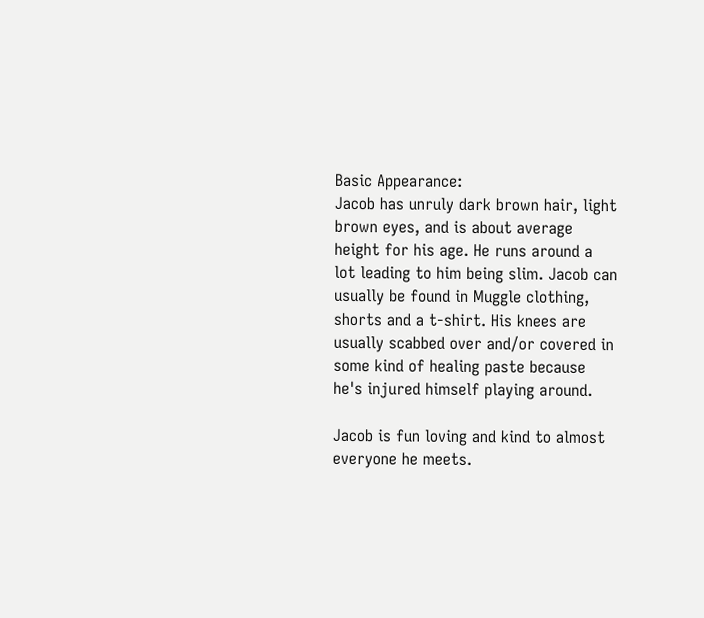Basic Appearance:
Jacob has unruly dark brown hair, light brown eyes, and is about average height for his age. He runs around a lot leading to him being slim. Jacob can usually be found in Muggle clothing, shorts and a t-shirt. His knees are usually scabbed over and/or covered in some kind of healing paste because he's injured himself playing around.

Jacob is fun loving and kind to almost everyone he meets.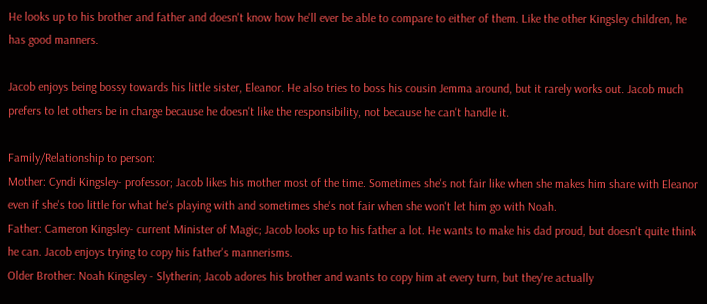He looks up to his brother and father and doesn't know how he'll ever be able to compare to either of them. Like the other Kingsley children, he has good manners.

Jacob enjoys being bossy towards his little sister, Eleanor. He also tries to boss his cousin Jemma around, but it rarely works out. Jacob much prefers to let others be in charge because he doesn't like the responsibility, not because he can't handle it.

Family/Relationship to person:
Mother: Cyndi Kingsley- professor; Jacob likes his mother most of the time. Sometimes she's not fair like when she makes him share with Eleanor even if she's too little for what he's playing with and sometimes she's not fair when she won't let him go with Noah.
Father: Cameron Kingsley- current Minister of Magic; Jacob looks up to his father a lot. He wants to make his dad proud, but doesn't quite think he can. Jacob enjoys trying to copy his father's mannerisms.
Older Brother: Noah Kingsley - Slytherin; Jacob adores his brother and wants to copy him at every turn, but they're actually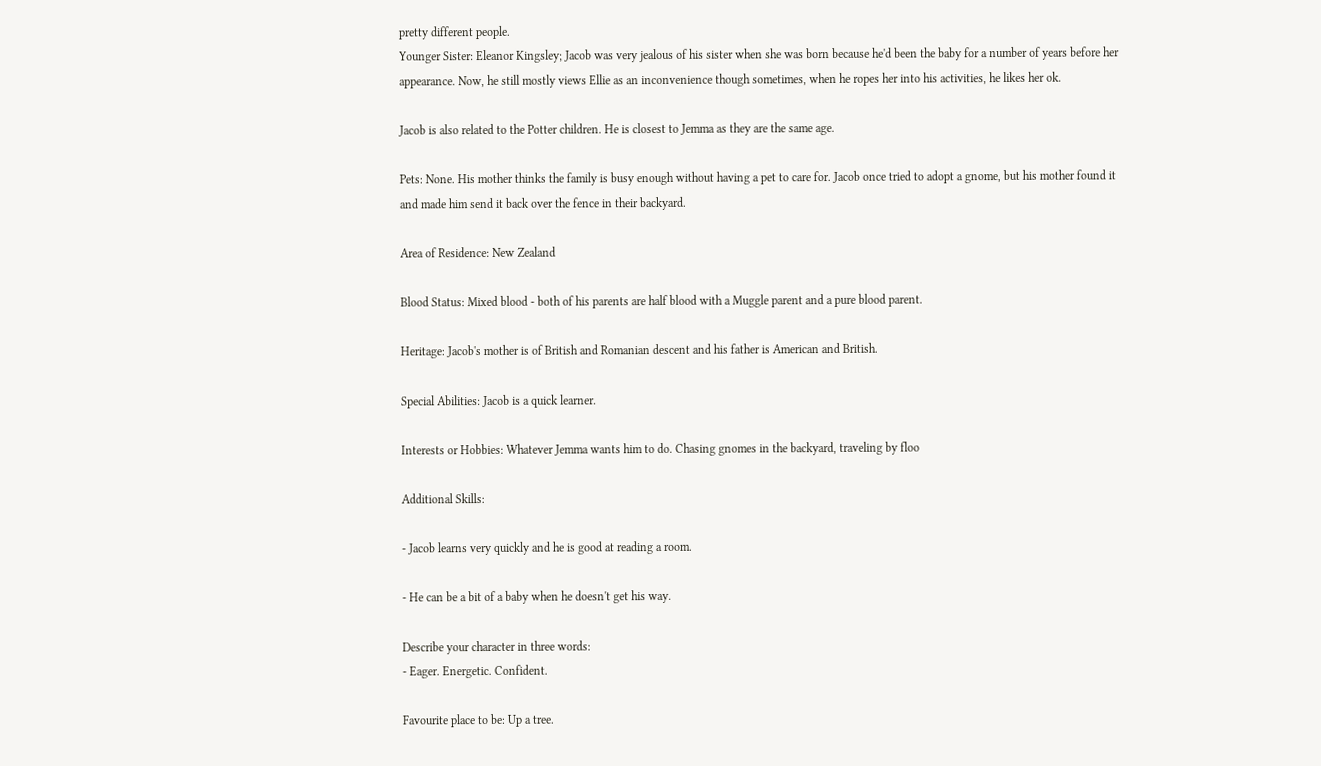pretty different people.
Younger Sister: Eleanor Kingsley; Jacob was very jealous of his sister when she was born because he'd been the baby for a number of years before her appearance. Now, he still mostly views Ellie as an inconvenience though sometimes, when he ropes her into his activities, he likes her ok.

Jacob is also related to the Potter children. He is closest to Jemma as they are the same age.

Pets: None. His mother thinks the family is busy enough without having a pet to care for. Jacob once tried to adopt a gnome, but his mother found it and made him send it back over the fence in their backyard.

Area of Residence: New Zealand

Blood Status: Mixed blood - both of his parents are half blood with a Muggle parent and a pure blood parent.

Heritage: Jacob's mother is of British and Romanian descent and his father is American and British.

Special Abilities: Jacob is a quick learner.

Interests or Hobbies: Whatever Jemma wants him to do. Chasing gnomes in the backyard, traveling by floo

Additional Skills:

- Jacob learns very quickly and he is good at reading a room.

- He can be a bit of a baby when he doesn't get his way.

Describe your character in three words:
- Eager. Energetic. Confident.

Favourite place to be: Up a tree.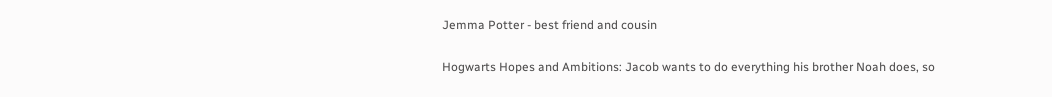Jemma Potter - best friend and cousin

Hogwarts Hopes and Ambitions: Jacob wants to do everything his brother Noah does, so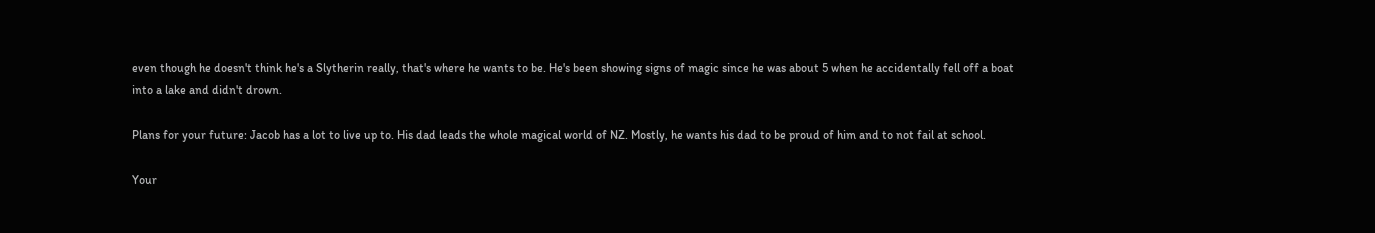even though he doesn't think he's a Slytherin really, that's where he wants to be. He's been showing signs of magic since he was about 5 when he accidentally fell off a boat into a lake and didn't drown.

Plans for your future: Jacob has a lot to live up to. His dad leads the whole magical world of NZ. Mostly, he wants his dad to be proud of him and to not fail at school.

Your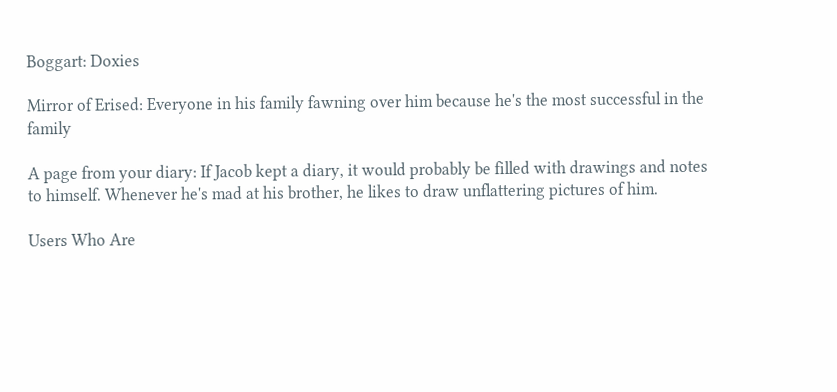Boggart: Doxies

Mirror of Erised: Everyone in his family fawning over him because he's the most successful in the family

A page from your diary: If Jacob kept a diary, it would probably be filled with drawings and notes to himself. Whenever he's mad at his brother, he likes to draw unflattering pictures of him.

Users Who Are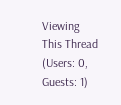Viewing This Thread (Users: 0, Guests: 1)